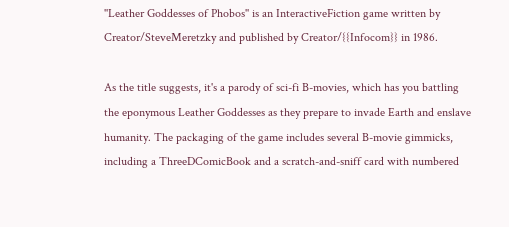''Leather Goddesses of Phobos'' is an InteractiveFiction game written by Creator/SteveMeretzky and published by Creator/{{Infocom}} in 1986.

As the title suggests, it's a parody of sci-fi B-movies, which has you battling the eponymous Leather Goddesses as they prepare to invade Earth and enslave humanity. The packaging of the game includes several B-movie gimmicks, including a ThreeDComicBook and a scratch-and-sniff card with numbered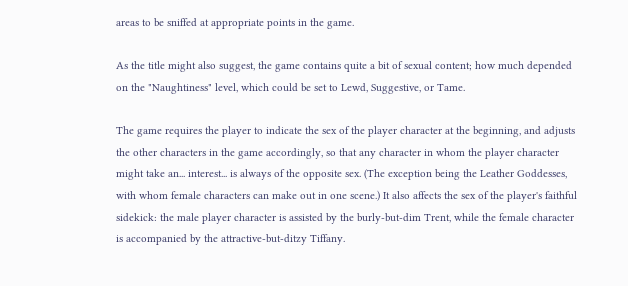areas to be sniffed at appropriate points in the game.

As the title might also suggest, the game contains quite a bit of sexual content; how much depended on the "Naughtiness" level, which could be set to Lewd, Suggestive, or Tame.

The game requires the player to indicate the sex of the player character at the beginning, and adjusts the other characters in the game accordingly, so that any character in whom the player character might take an... interest... is always of the opposite sex. (The exception being the Leather Goddesses, with whom female characters can make out in one scene.) It also affects the sex of the player's faithful sidekick: the male player character is assisted by the burly-but-dim Trent, while the female character is accompanied by the attractive-but-ditzy Tiffany.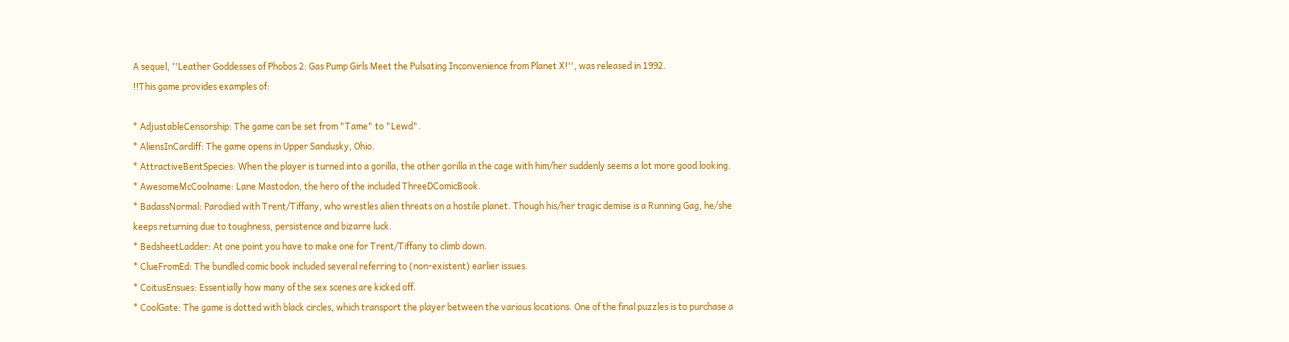A sequel, ''Leather Goddesses of Phobos 2: Gas Pump Girls Meet the Pulsating Inconvenience from Planet X!'', was released in 1992.
!!This game provides examples of:

* AdjustableCensorship: The game can be set from "Tame" to "Lewd".
* AliensInCardiff: The game opens in Upper Sandusky, Ohio.
* AttractiveBentSpecies: When the player is turned into a gorilla, the other gorilla in the cage with him/her suddenly seems a lot more good looking.
* AwesomeMcCoolname: Lane Mastodon, the hero of the included ThreeDComicBook.
* BadassNormal: Parodied with Trent/Tiffany, who wrestles alien threats on a hostile planet. Though his/her tragic demise is a Running Gag, he/she keeps returning due to toughness, persistence and bizarre luck.
* BedsheetLadder: At one point you have to make one for Trent/Tiffany to climb down.
* ClueFromEd: The bundled comic book included several referring to (non-existent) earlier issues.
* CoitusEnsues: Essentially how many of the sex scenes are kicked off.
* CoolGate: The game is dotted with black circles, which transport the player between the various locations. One of the final puzzles is to purchase a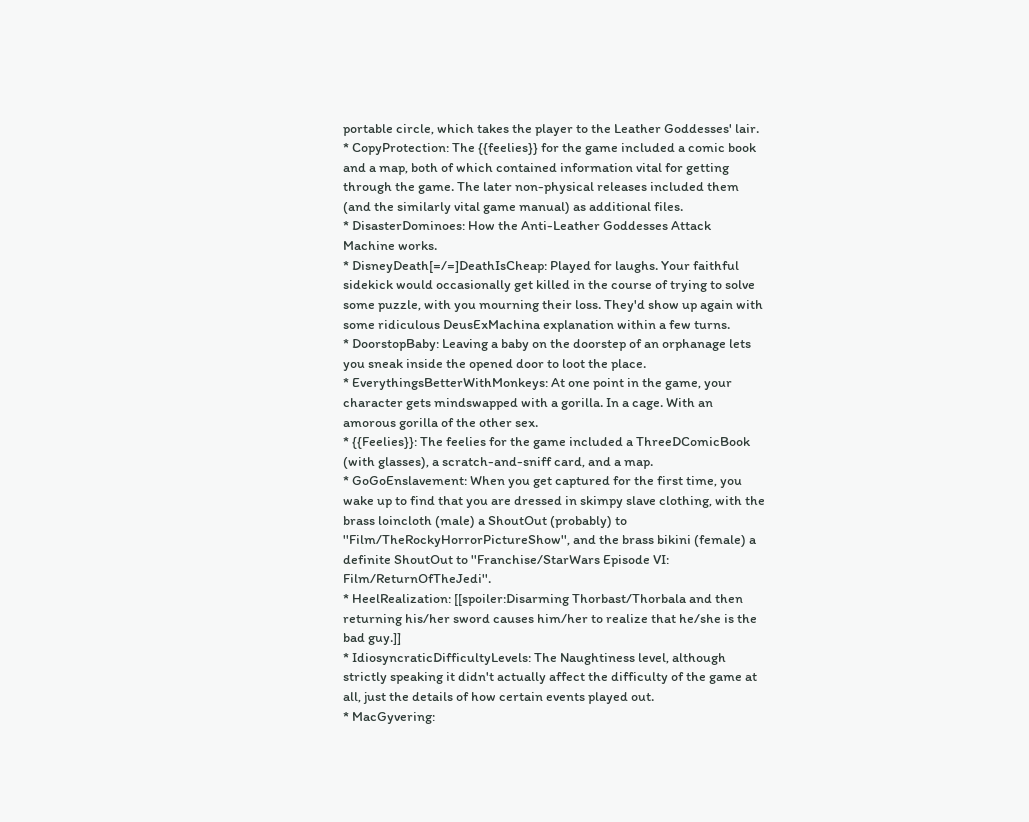portable circle, which takes the player to the Leather Goddesses' lair.
* CopyProtection: The {{feelies}} for the game included a comic book and a map, both of which contained information vital for getting through the game. The later non-physical releases included them (and the similarly vital game manual) as additional files.
* DisasterDominoes: How the Anti-Leather Goddesses Attack Machine works.
* DisneyDeath[=/=]DeathIsCheap: Played for laughs. Your faithful sidekick would occasionally get killed in the course of trying to solve some puzzle, with you mourning their loss. They'd show up again with some ridiculous DeusExMachina explanation within a few turns.
* DoorstopBaby: Leaving a baby on the doorstep of an orphanage lets you sneak inside the opened door to loot the place.
* EverythingsBetterWithMonkeys: At one point in the game, your character gets mindswapped with a gorilla. In a cage. With an amorous gorilla of the other sex.
* {{Feelies}}: The feelies for the game included a ThreeDComicBook (with glasses), a scratch-and-sniff card, and a map.
* GoGoEnslavement: When you get captured for the first time, you wake up to find that you are dressed in skimpy slave clothing, with the brass loincloth (male) a ShoutOut (probably) to ''Film/TheRockyHorrorPictureShow'', and the brass bikini (female) a definite ShoutOut to ''Franchise/StarWars Episode VI: Film/ReturnOfTheJedi''.
* HeelRealization: [[spoiler:Disarming Thorbast/Thorbala and then returning his/her sword causes him/her to realize that he/she is the bad guy.]]
* IdiosyncraticDifficultyLevels: The Naughtiness level, although strictly speaking it didn't actually affect the difficulty of the game at all, just the details of how certain events played out.
* MacGyvering: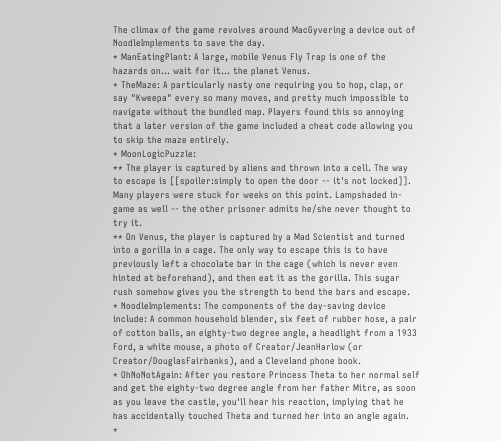The climax of the game revolves around MacGyvering a device out of NoodleImplements to save the day.
* ManEatingPlant: A large, mobile Venus Fly Trap is one of the hazards on... wait for it... the planet Venus.
* TheMaze: A particularly nasty one requiring you to hop, clap, or say "Kweepa" every so many moves, and pretty much impossible to navigate without the bundled map. Players found this so annoying that a later version of the game included a cheat code allowing you to skip the maze entirely.
* MoonLogicPuzzle:
** The player is captured by aliens and thrown into a cell. The way to escape is [[spoiler:simply to open the door -- it's not locked]]. Many players were stuck for weeks on this point. Lampshaded in-game as well -- the other prisoner admits he/she never thought to try it.
** On Venus, the player is captured by a Mad Scientist and turned into a gorilla in a cage. The only way to escape this is to have previously left a chocolate bar in the cage (which is never even hinted at beforehand), and then eat it as the gorilla. This sugar rush somehow gives you the strength to bend the bars and escape.
* NoodleImplements: The components of the day-saving device include: A common household blender, six feet of rubber hose, a pair of cotton balls, an eighty-two degree angle, a headlight from a 1933 Ford, a white mouse, a photo of Creator/JeanHarlow (or Creator/DouglasFairbanks), and a Cleveland phone book.
* OhNoNotAgain: After you restore Princess Theta to her normal self and get the eighty-two degree angle from her father Mitre, as soon as you leave the castle, you'll hear his reaction, implying that he has accidentally touched Theta and turned her into an angle again.
*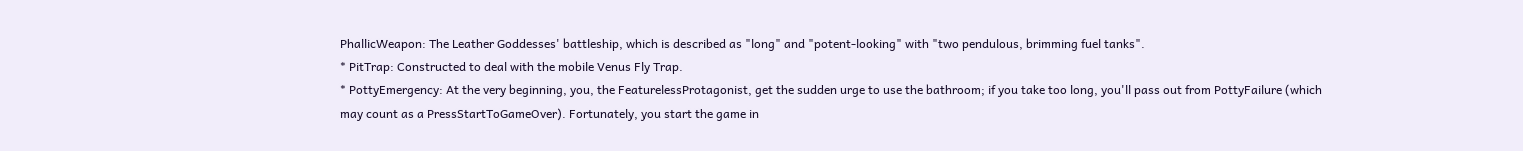PhallicWeapon: The Leather Goddesses' battleship, which is described as "long" and "potent-looking" with "two pendulous, brimming fuel tanks".
* PitTrap: Constructed to deal with the mobile Venus Fly Trap.
* PottyEmergency: At the very beginning, you, the FeaturelessProtagonist, get the sudden urge to use the bathroom; if you take too long, you'll pass out from PottyFailure (which may count as a PressStartToGameOver). Fortunately, you start the game in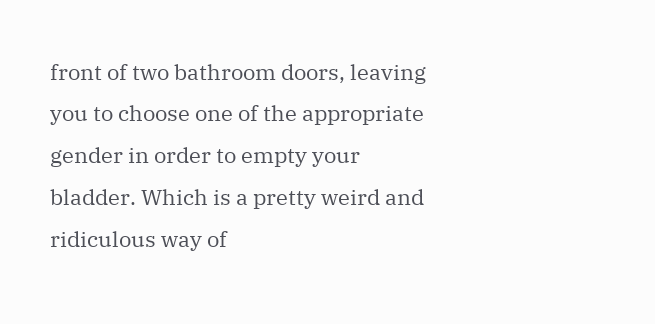front of two bathroom doors, leaving you to choose one of the appropriate gender in order to empty your bladder. Which is a pretty weird and ridiculous way of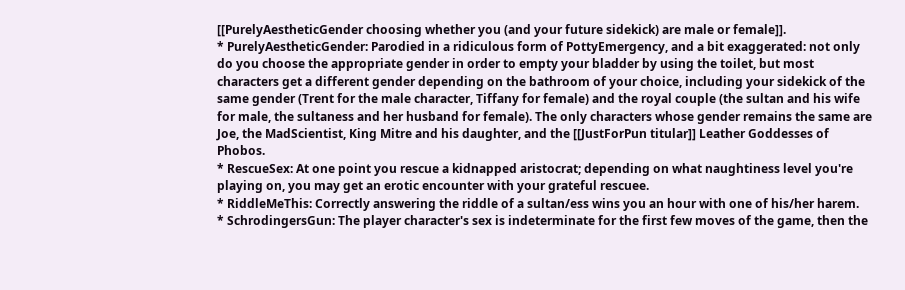[[PurelyAestheticGender choosing whether you (and your future sidekick) are male or female]].
* PurelyAestheticGender: Parodied in a ridiculous form of PottyEmergency, and a bit exaggerated: not only do you choose the appropriate gender in order to empty your bladder by using the toilet, but most characters get a different gender depending on the bathroom of your choice, including your sidekick of the same gender (Trent for the male character, Tiffany for female) and the royal couple (the sultan and his wife for male, the sultaness and her husband for female). The only characters whose gender remains the same are Joe, the MadScientist, King Mitre and his daughter, and the [[JustForPun titular]] Leather Goddesses of Phobos.
* RescueSex: At one point you rescue a kidnapped aristocrat; depending on what naughtiness level you're playing on, you may get an erotic encounter with your grateful rescuee.
* RiddleMeThis: Correctly answering the riddle of a sultan/ess wins you an hour with one of his/her harem.
* SchrodingersGun: The player character's sex is indeterminate for the first few moves of the game, then the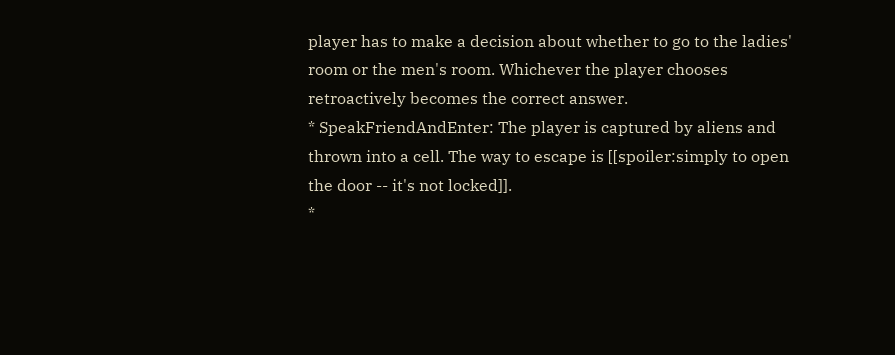player has to make a decision about whether to go to the ladies' room or the men's room. Whichever the player chooses retroactively becomes the correct answer.
* SpeakFriendAndEnter: The player is captured by aliens and thrown into a cell. The way to escape is [[spoiler:simply to open the door -- it's not locked]].
*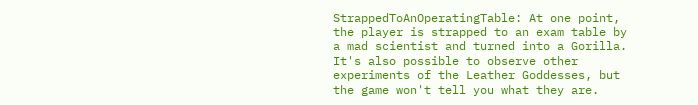StrappedToAnOperatingTable: At one point, the player is strapped to an exam table by a mad scientist and turned into a Gorilla. It's also possible to observe other experiments of the Leather Goddesses, but the game won't tell you what they are.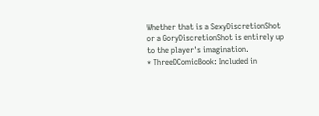Whether that is a SexyDiscretionShot or a GoryDiscretionShot is entirely up to the player's imagination.
* ThreeDComicBook: Included in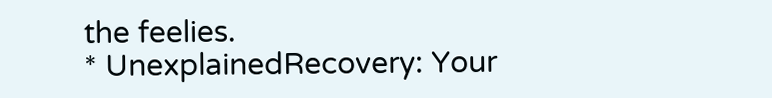the feelies.
* UnexplainedRecovery: Your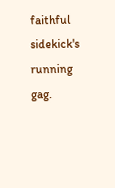faithful sidekick's running gag.